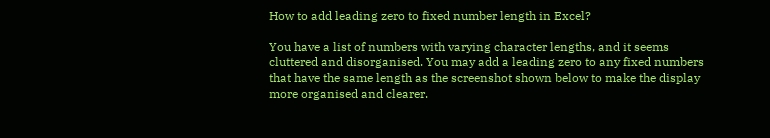How to add leading zero to fixed number length in Excel?

You have a list of numbers with varying character lengths, and it seems cluttered and disorganised. You may add a leading zero to any fixed numbers that have the same length as the screenshot shown below to make the display more organised and clearer.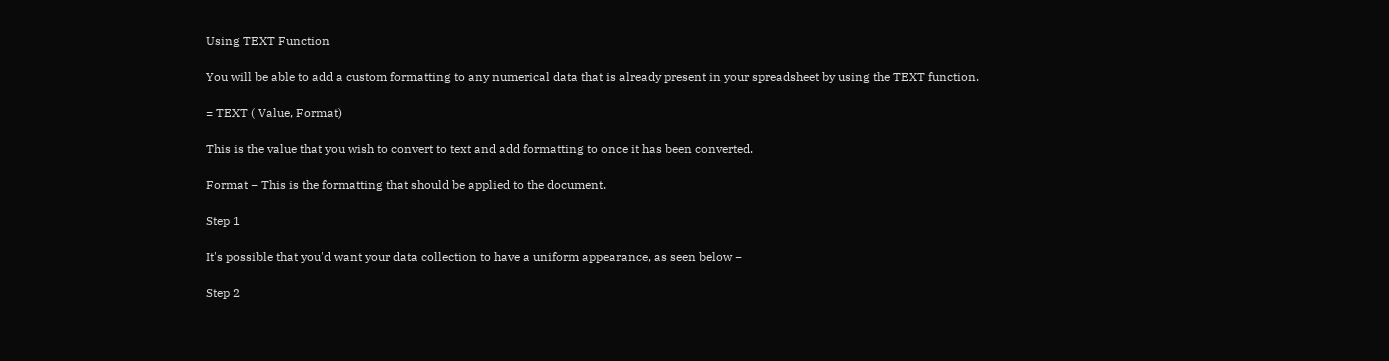Using TEXT Function

You will be able to add a custom formatting to any numerical data that is already present in your spreadsheet by using the TEXT function.

= TEXT ( Value, Format)

This is the value that you wish to convert to text and add formatting to once it has been converted.

Format − This is the formatting that should be applied to the document.

Step 1

It's possible that you'd want your data collection to have a uniform appearance, as seen below −

Step 2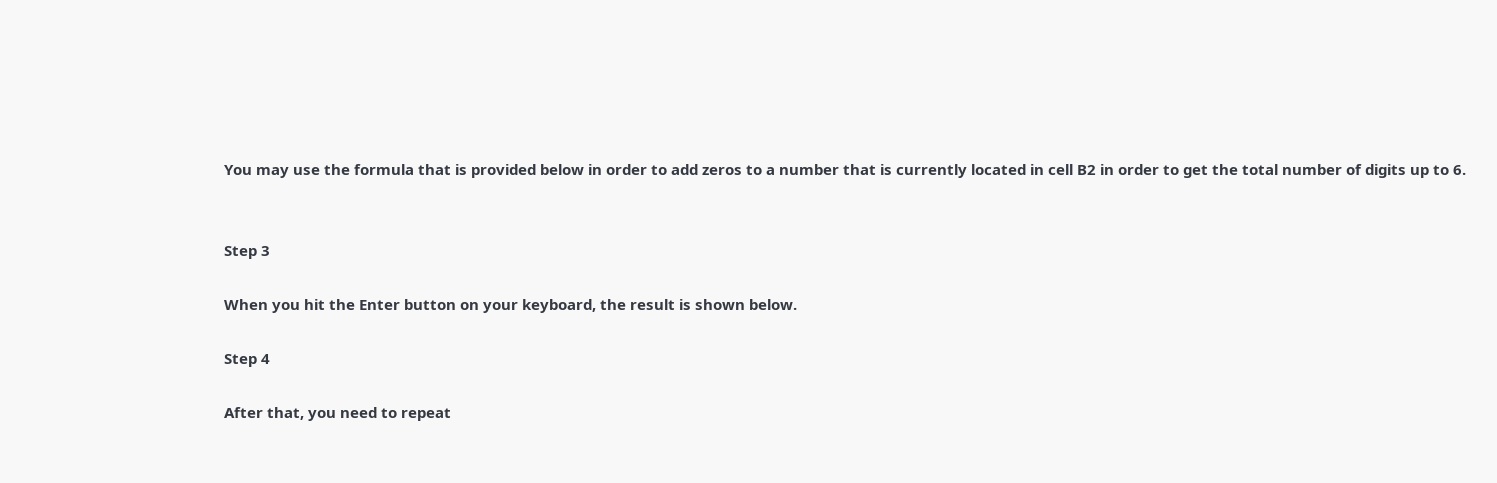You may use the formula that is provided below in order to add zeros to a number that is currently located in cell B2 in order to get the total number of digits up to 6.


Step 3

When you hit the Enter button on your keyboard, the result is shown below.

Step 4

After that, you need to repeat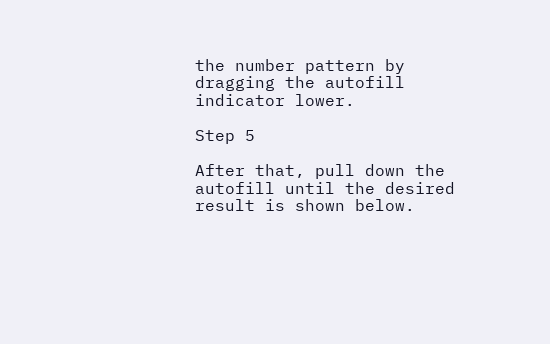the number pattern by dragging the autofill indicator lower.

Step 5

After that, pull down the autofill until the desired result is shown below.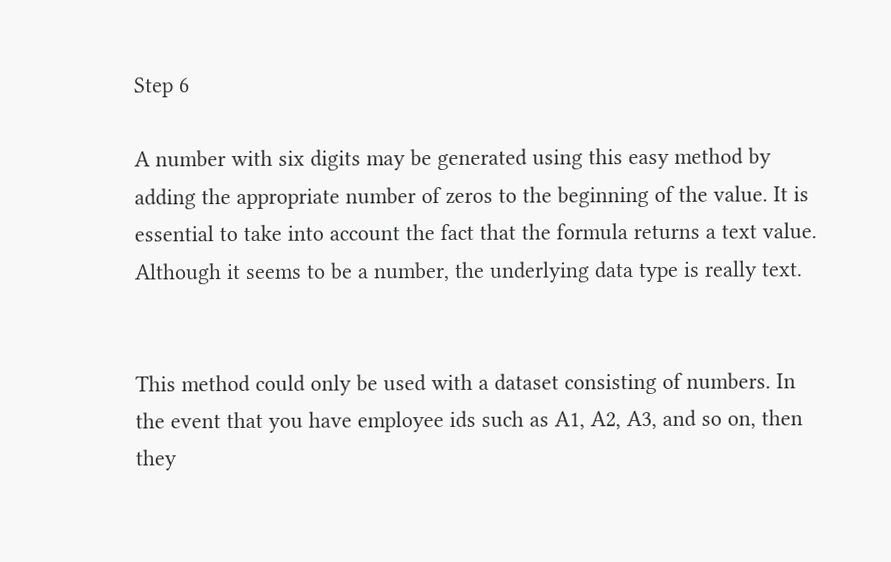Step 6

A number with six digits may be generated using this easy method by adding the appropriate number of zeros to the beginning of the value. It is essential to take into account the fact that the formula returns a text value. Although it seems to be a number, the underlying data type is really text.


This method could only be used with a dataset consisting of numbers. In the event that you have employee ids such as A1, A2, A3, and so on, then they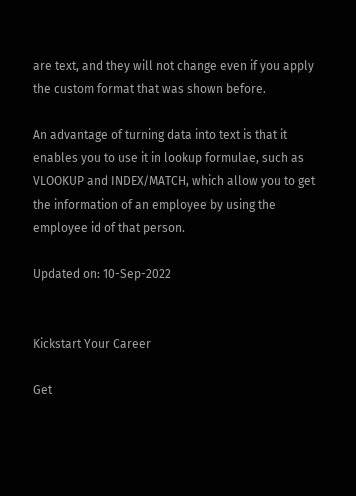are text, and they will not change even if you apply the custom format that was shown before.

An advantage of turning data into text is that it enables you to use it in lookup formulae, such as VLOOKUP and INDEX/MATCH, which allow you to get the information of an employee by using the employee id of that person.

Updated on: 10-Sep-2022


Kickstart Your Career

Get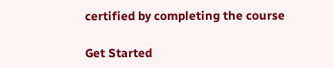certified by completing the course

Get Started